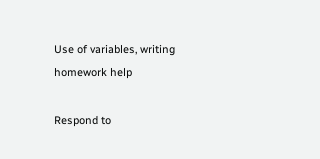Use of variables, writing homework help

Respond to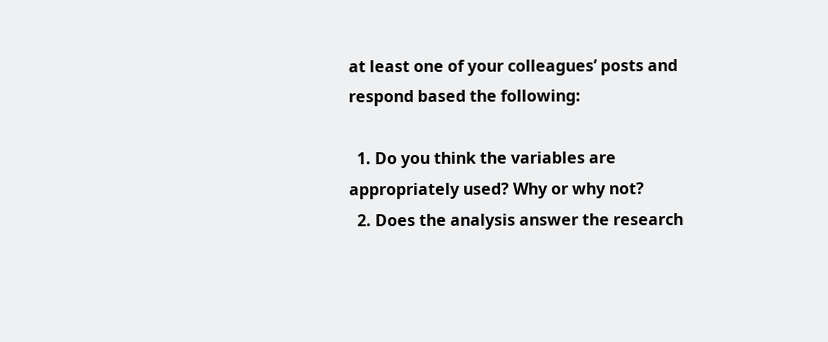at least one of your colleagues’ posts and respond based the following:

  1. Do you think the variables are appropriately used? Why or why not?
  2. Does the analysis answer the research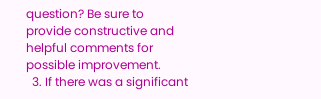question? Be sure to provide constructive and helpful comments for possible improvement.
  3. If there was a significant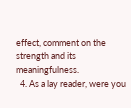effect, comment on the strength and its meaningfulness.
  4. As a lay reader, were you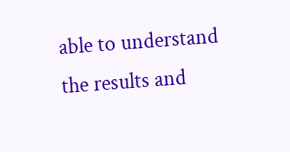able to understand the results and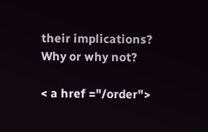their implications? Why or why not?

< a href ="/order">